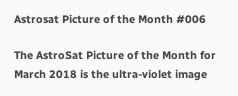Astrosat Picture of the Month #006

The AstroSat Picture of the Month for March 2018 is the ultra-violet image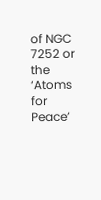of NGC 7252 or the ‘Atoms for Peace’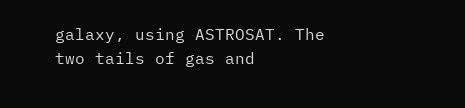galaxy, using ASTROSAT. The two tails of gas and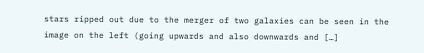stars ripped out due to the merger of two galaxies can be seen in the image on the left (going upwards and also downwards and […]